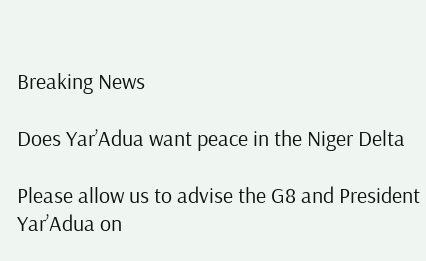Breaking News

Does Yar’Adua want peace in the Niger Delta

Please allow us to advise the G8 and President Yar’Adua on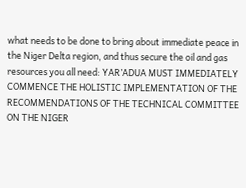what needs to be done to bring about immediate peace in the Niger Delta region, and thus secure the oil and gas resources you all need: YAR’ADUA MUST IMMEDIATELY COMMENCE THE HOLISTIC IMPLEMENTATION OF THE RECOMMENDATIONS OF THE TECHNICAL COMMITTEE ON THE NIGER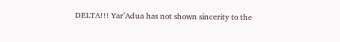DELTA!!! Yar’Adua has not shown sincerity to the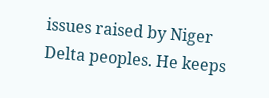issues raised by Niger Delta peoples. He keeps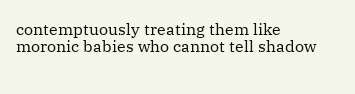contemptuously treating them like moronic babies who cannot tell shadow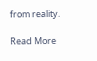from reality.

Read More